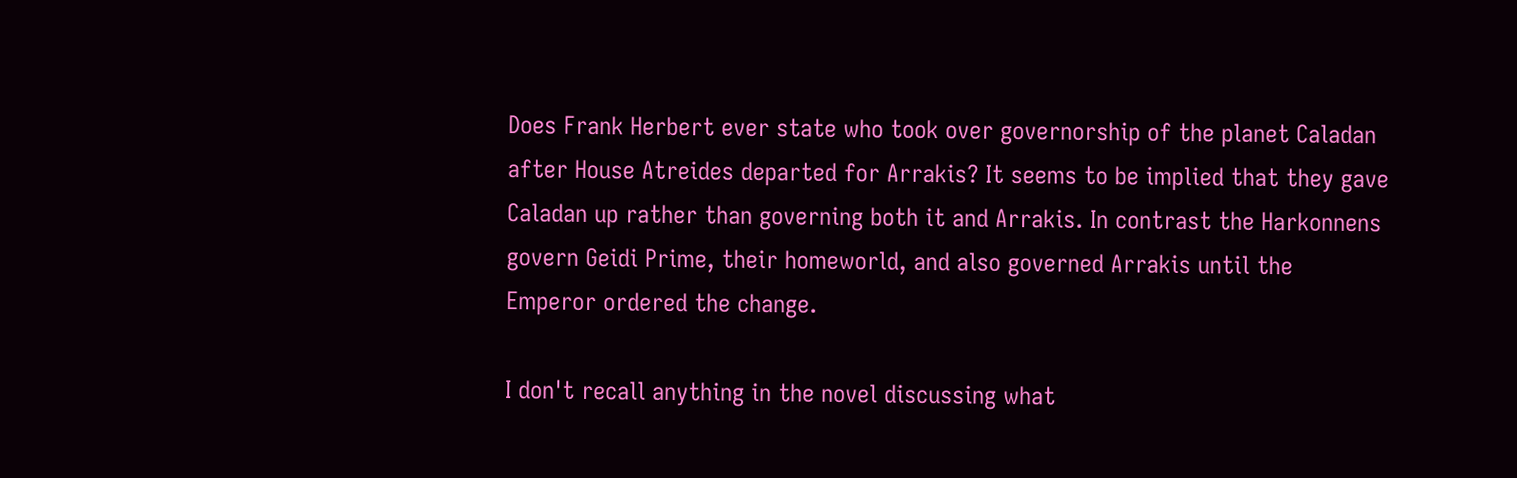Does Frank Herbert ever state who took over governorship of the planet Caladan after House Atreides departed for Arrakis? It seems to be implied that they gave Caladan up rather than governing both it and Arrakis. In contrast the Harkonnens govern Geidi Prime, their homeworld, and also governed Arrakis until the Emperor ordered the change.

I don't recall anything in the novel discussing what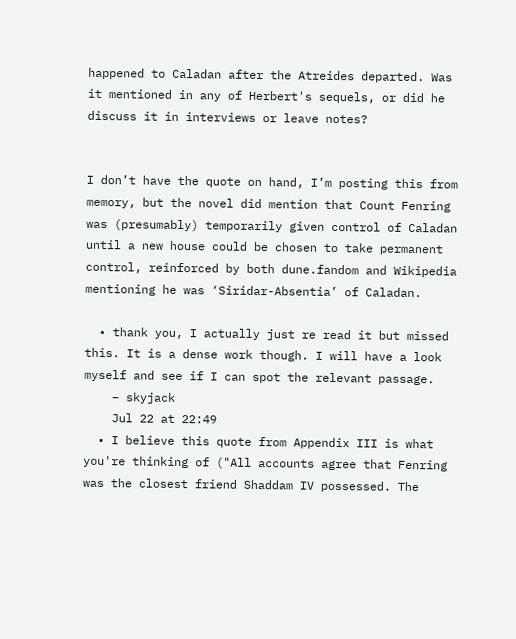happened to Caladan after the Atreides departed. Was it mentioned in any of Herbert's sequels, or did he discuss it in interviews or leave notes?


I don’t have the quote on hand, I’m posting this from memory, but the novel did mention that Count Fenring was (presumably) temporarily given control of Caladan until a new house could be chosen to take permanent control, reinforced by both dune.fandom and Wikipedia mentioning he was ‘Siridar-Absentia’ of Caladan.

  • thank you, I actually just re read it but missed this. It is a dense work though. I will have a look myself and see if I can spot the relevant passage.
    – skyjack
    Jul 22 at 22:49
  • I believe this quote from Appendix III is what you're thinking of ("All accounts agree that Fenring was the closest friend Shaddam IV possessed. The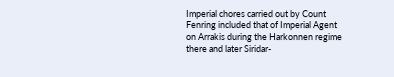Imperial chores carried out by Count Fenring included that of Imperial Agent on Arrakis during the Harkonnen regime there and later Siridar-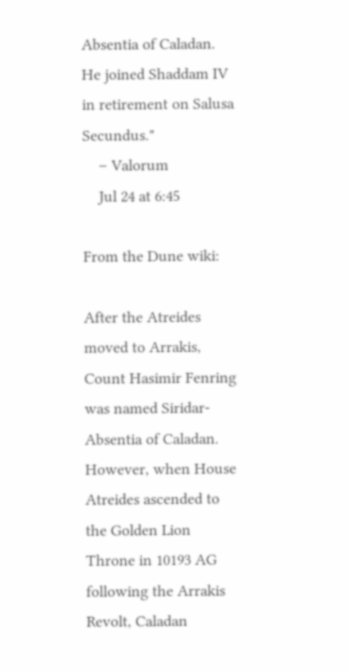Absentia of Caladan. He joined Shaddam IV in retirement on Salusa Secundus."
    – Valorum
    Jul 24 at 6:45

From the Dune wiki:

After the Atreides moved to Arrakis, Count Hasimir Fenring was named Siridar-Absentia of Caladan. However, when House Atreides ascended to the Golden Lion Throne in 10193 AG following the Arrakis Revolt, Caladan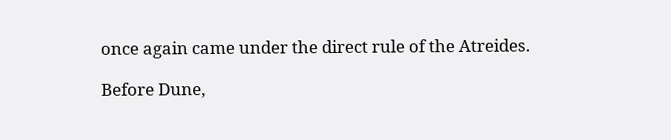once again came under the direct rule of the Atreides.

Before Dune,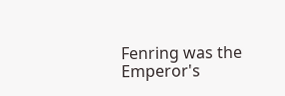Fenring was the Emperor's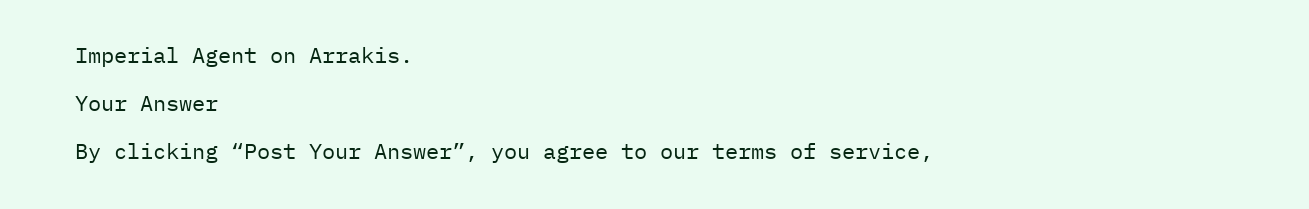Imperial Agent on Arrakis.

Your Answer

By clicking “Post Your Answer”, you agree to our terms of service,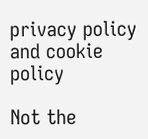privacy policy and cookie policy

Not the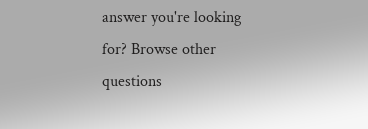answer you're looking for? Browse other questions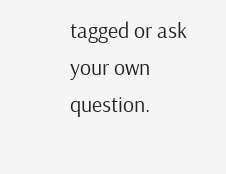tagged or ask your own question.